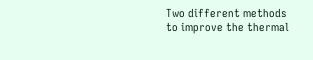Two different methods to improve the thermal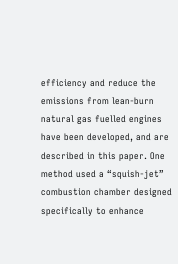efficiency and reduce the emissions from lean-burn natural gas fuelled engines have been developed, and are described in this paper. One method used a “squish-jet” combustion chamber designed specifically to enhance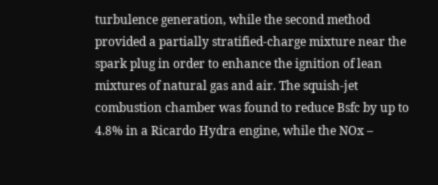turbulence generation, while the second method provided a partially stratified-charge mixture near the spark plug in order to enhance the ignition of lean mixtures of natural gas and air. The squish-jet combustion chamber was found to reduce Bsfc by up to 4.8% in a Ricardo Hydra engine, while the NOx –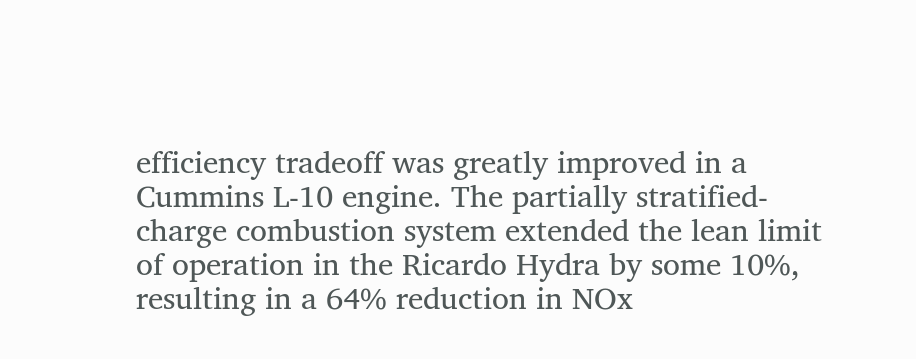efficiency tradeoff was greatly improved in a Cummins L-10 engine. The partially stratified-charge combustion system extended the lean limit of operation in the Ricardo Hydra by some 10%, resulting in a 64% reduction in NOx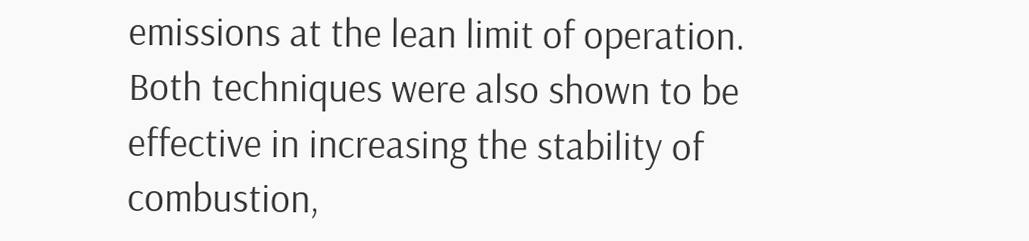emissions at the lean limit of operation. Both techniques were also shown to be effective in increasing the stability of combustion,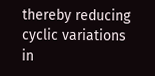thereby reducing cyclic variations in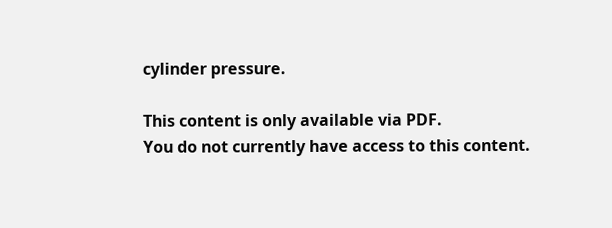cylinder pressure.

This content is only available via PDF.
You do not currently have access to this content.